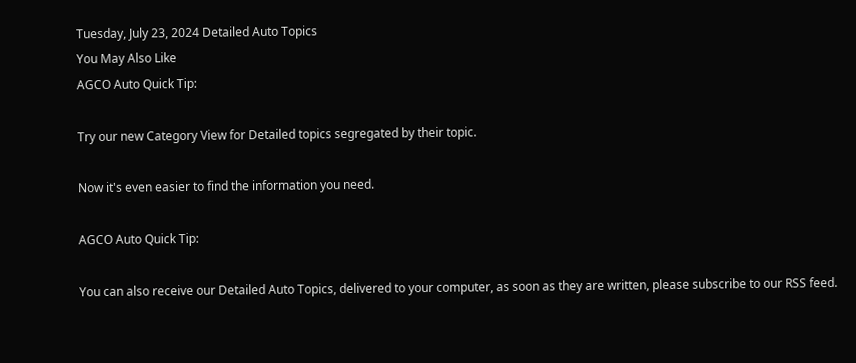Tuesday, July 23, 2024 Detailed Auto Topics
You May Also Like
AGCO Auto Quick Tip:

Try our new Category View for Detailed topics segregated by their topic.

Now it's even easier to find the information you need.

AGCO Auto Quick Tip:

You can also receive our Detailed Auto Topics, delivered to your computer, as soon as they are written, please subscribe to our RSS feed.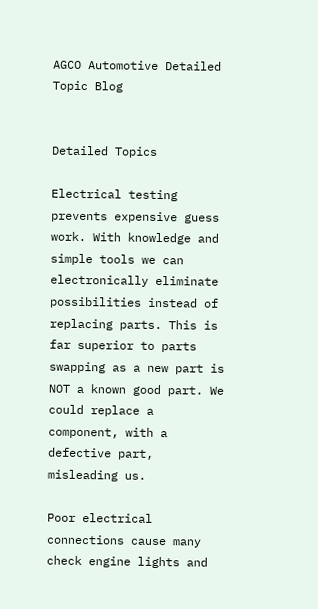AGCO Automotive Detailed Topic Blog


Detailed Topics

Electrical testing prevents expensive guess work. With knowledge and simple tools we can electronically eliminate possibilities instead of replacing parts. This is far superior to parts swapping as a new part is NOT a known good part. We could replace a component, with a defective part, misleading us.

Poor electrical connections cause many check engine lights and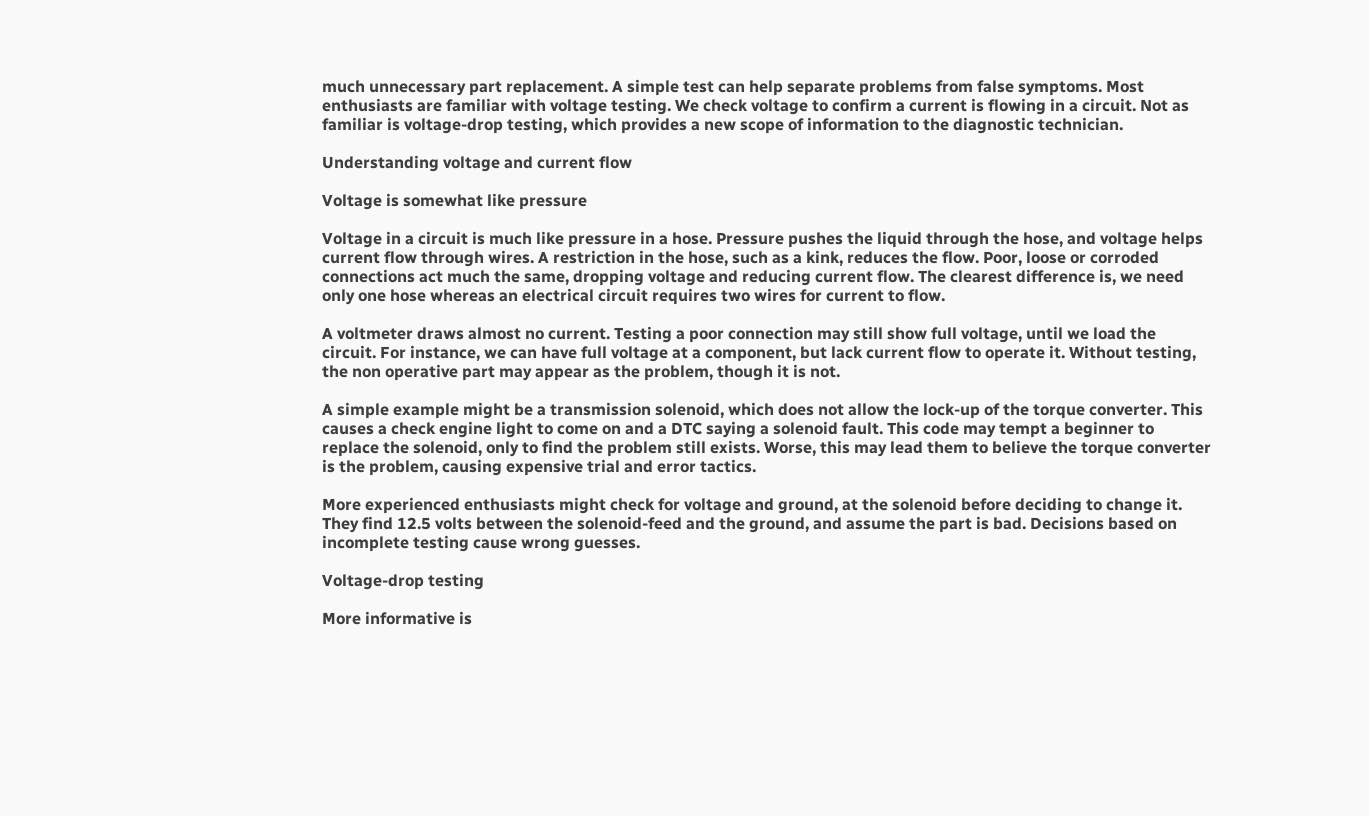much unnecessary part replacement. A simple test can help separate problems from false symptoms. Most enthusiasts are familiar with voltage testing. We check voltage to confirm a current is flowing in a circuit. Not as familiar is voltage-drop testing, which provides a new scope of information to the diagnostic technician.

Understanding voltage and current flow

Voltage is somewhat like pressure

Voltage in a circuit is much like pressure in a hose. Pressure pushes the liquid through the hose, and voltage helps current flow through wires. A restriction in the hose, such as a kink, reduces the flow. Poor, loose or corroded connections act much the same, dropping voltage and reducing current flow. The clearest difference is, we need only one hose whereas an electrical circuit requires two wires for current to flow.

A voltmeter draws almost no current. Testing a poor connection may still show full voltage, until we load the circuit. For instance, we can have full voltage at a component, but lack current flow to operate it. Without testing, the non operative part may appear as the problem, though it is not.

A simple example might be a transmission solenoid, which does not allow the lock-up of the torque converter. This causes a check engine light to come on and a DTC saying a solenoid fault. This code may tempt a beginner to replace the solenoid, only to find the problem still exists. Worse, this may lead them to believe the torque converter is the problem, causing expensive trial and error tactics.

More experienced enthusiasts might check for voltage and ground, at the solenoid before deciding to change it. They find 12.5 volts between the solenoid-feed and the ground, and assume the part is bad. Decisions based on incomplete testing cause wrong guesses.

Voltage-drop testing

More informative is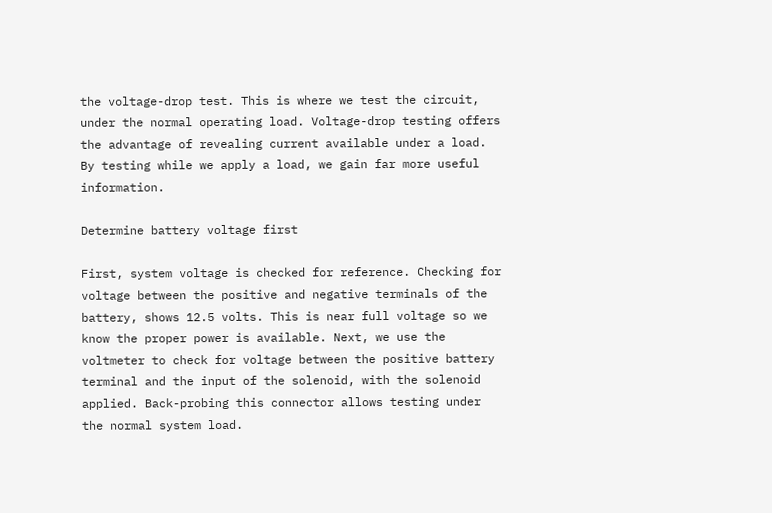the voltage-drop test. This is where we test the circuit, under the normal operating load. Voltage-drop testing offers the advantage of revealing current available under a load. By testing while we apply a load, we gain far more useful information.

Determine battery voltage first

First, system voltage is checked for reference. Checking for voltage between the positive and negative terminals of the battery, shows 12.5 volts. This is near full voltage so we know the proper power is available. Next, we use the voltmeter to check for voltage between the positive battery terminal and the input of the solenoid, with the solenoid applied. Back-probing this connector allows testing under the normal system load.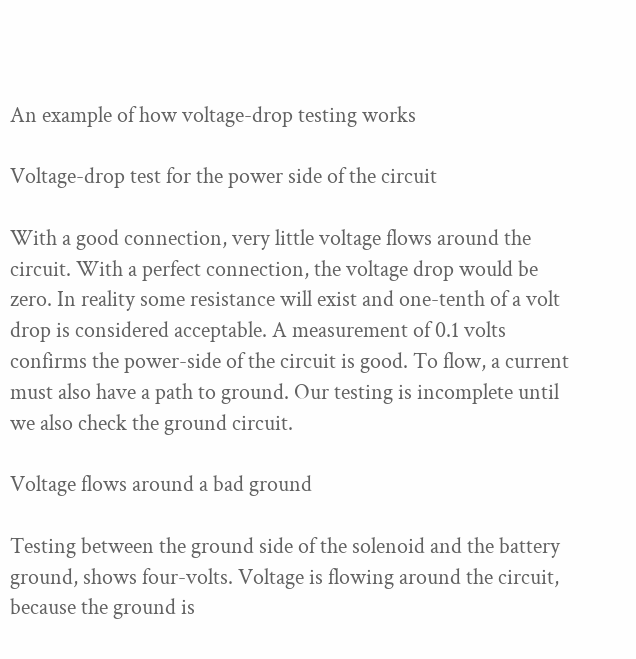An example of how voltage-drop testing works

Voltage-drop test for the power side of the circuit

With a good connection, very little voltage flows around the circuit. With a perfect connection, the voltage drop would be zero. In reality some resistance will exist and one-tenth of a volt drop is considered acceptable. A measurement of 0.1 volts confirms the power-side of the circuit is good. To flow, a current must also have a path to ground. Our testing is incomplete until we also check the ground circuit.

Voltage flows around a bad ground

Testing between the ground side of the solenoid and the battery ground, shows four-volts. Voltage is flowing around the circuit, because the ground is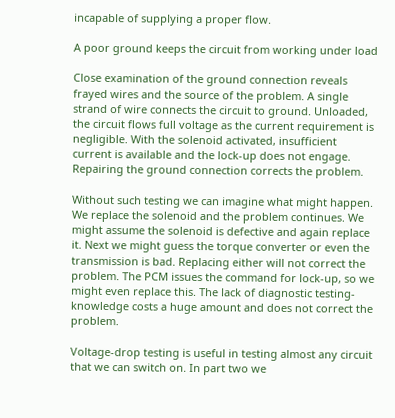incapable of supplying a proper flow.

A poor ground keeps the circuit from working under load

Close examination of the ground connection reveals frayed wires and the source of the problem. A single strand of wire connects the circuit to ground. Unloaded, the circuit flows full voltage as the current requirement is negligible. With the solenoid activated, insufficient current is available and the lock-up does not engage. Repairing the ground connection corrects the problem.

Without such testing we can imagine what might happen. We replace the solenoid and the problem continues. We might assume the solenoid is defective and again replace it. Next we might guess the torque converter or even the transmission is bad. Replacing either will not correct the problem. The PCM issues the command for lock-up, so we might even replace this. The lack of diagnostic testing-knowledge costs a huge amount and does not correct the problem.

Voltage-drop testing is useful in testing almost any circuit that we can switch on. In part two we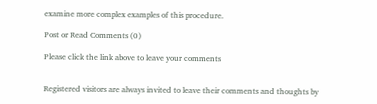examine more complex examples of this procedure.

Post or Read Comments (0)

Please click the link above to leave your comments


Registered visitors are always invited to leave their comments and thoughts by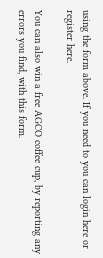using the form above. If you need to you can login here or register here.

You can also win a free AGCO coffee cup, by reporting any errors you find, with this form.